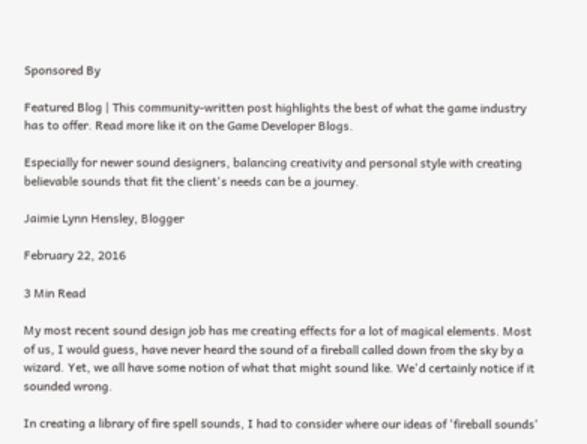Sponsored By

Featured Blog | This community-written post highlights the best of what the game industry has to offer. Read more like it on the Game Developer Blogs.

Especially for newer sound designers, balancing creativity and personal style with creating believable sounds that fit the client's needs can be a journey.

Jaimie Lynn Hensley, Blogger

February 22, 2016

3 Min Read

My most recent sound design job has me creating effects for a lot of magical elements. Most of us, I would guess, have never heard the sound of a fireball called down from the sky by a wizard. Yet, we all have some notion of what that might sound like. We'd certainly notice if it sounded wrong.

In creating a library of fire spell sounds, I had to consider where our ideas of 'fireball sounds'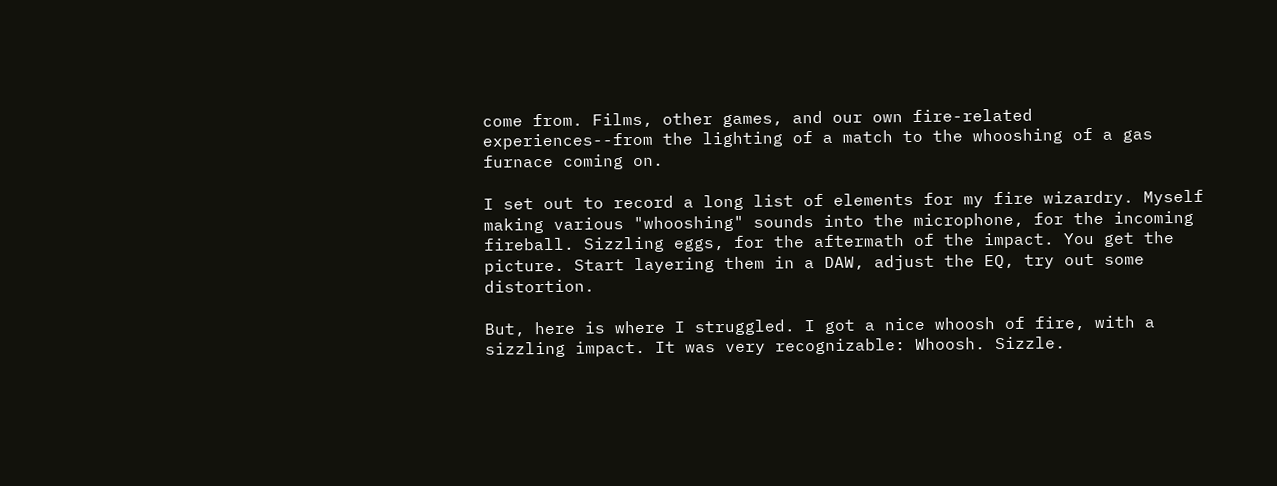come from. Films, other games, and our own fire-related experiences--from the lighting of a match to the whooshing of a gas furnace coming on.

I set out to record a long list of elements for my fire wizardry. Myself making various "whooshing" sounds into the microphone, for the incoming fireball. Sizzling eggs, for the aftermath of the impact. You get the picture. Start layering them in a DAW, adjust the EQ, try out some distortion.

But, here is where I struggled. I got a nice whoosh of fire, with a sizzling impact. It was very recognizable: Whoosh. Sizzle.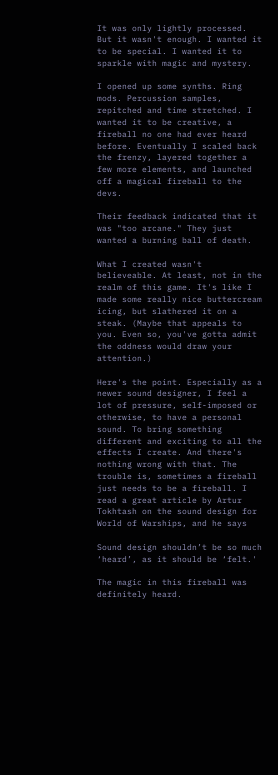It was only lightly processed. But it wasn't enough. I wanted it to be special. I wanted it to sparkle with magic and mystery.

I opened up some synths. Ring mods. Percussion samples, repitched and time stretched. I wanted it to be creative, a fireball no one had ever heard before. Eventually I scaled back the frenzy, layered together a few more elements, and launched off a magical fireball to the devs.

Their feedback indicated that it was "too arcane." They just wanted a burning ball of death.

What I created wasn't believeable. At least, not in the realm of this game. It's like I made some really nice buttercream icing, but slathered it on a steak. (Maybe that appeals to you. Even so, you've gotta admit the oddness would draw your attention.)

Here's the point. Especially as a newer sound designer, I feel a lot of pressure, self-imposed or otherwise, to have a personal sound. To bring something different and exciting to all the effects I create. And there's nothing wrong with that. The trouble is, sometimes a fireball just needs to be a fireball. I read a great article by Artur Tokhtash on the sound design for World of Warships, and he says

Sound design shouldn’t be so much ‘heard’, as it should be ‘felt.'

The magic in this fireball was definitely heard.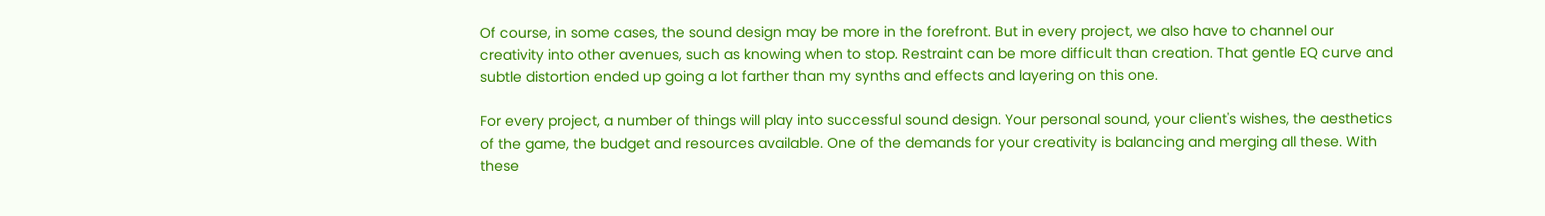Of course, in some cases, the sound design may be more in the forefront. But in every project, we also have to channel our creativity into other avenues, such as knowing when to stop. Restraint can be more difficult than creation. That gentle EQ curve and subtle distortion ended up going a lot farther than my synths and effects and layering on this one.

For every project, a number of things will play into successful sound design. Your personal sound, your client's wishes, the aesthetics of the game, the budget and resources available. One of the demands for your creativity is balancing and merging all these. With these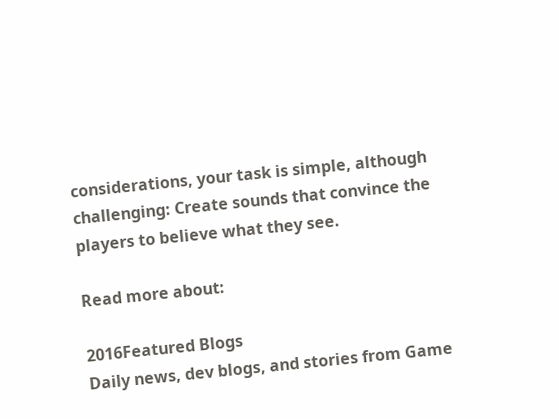considerations, your task is simple, although challenging: Create sounds that convince the players to believe what they see.

Read more about:

2016Featured Blogs
Daily news, dev blogs, and stories from Game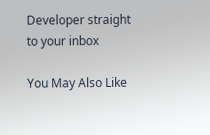Developer straight to your inbox

You May Also Like